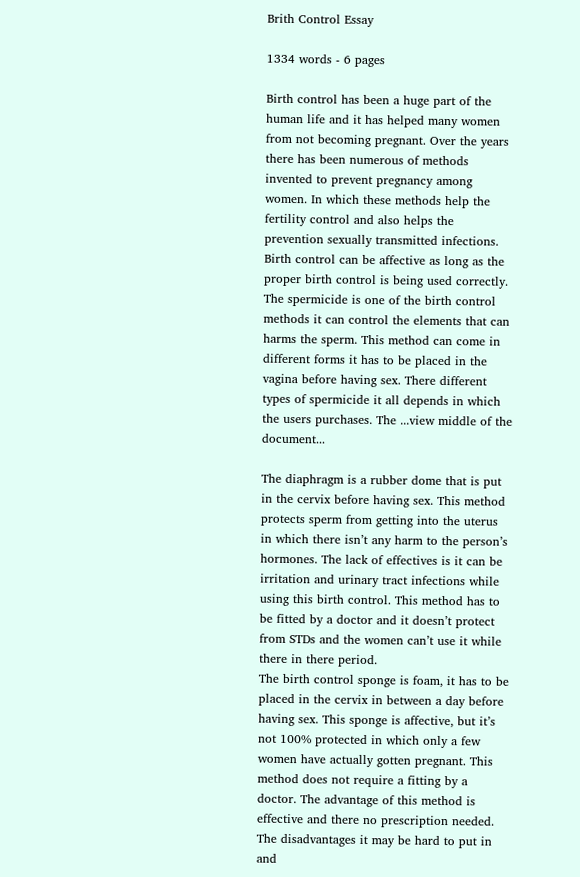Brith Control Essay

1334 words - 6 pages

Birth control has been a huge part of the human life and it has helped many women from not becoming pregnant. Over the years there has been numerous of methods invented to prevent pregnancy among women. In which these methods help the fertility control and also helps the prevention sexually transmitted infections. Birth control can be affective as long as the proper birth control is being used correctly.
The spermicide is one of the birth control methods it can control the elements that can harms the sperm. This method can come in different forms it has to be placed in the vagina before having sex. There different types of spermicide it all depends in which the users purchases. The ...view middle of the document...

The diaphragm is a rubber dome that is put in the cervix before having sex. This method protects sperm from getting into the uterus in which there isn’t any harm to the person’s hormones. The lack of effectives is it can be irritation and urinary tract infections while using this birth control. This method has to be fitted by a doctor and it doesn’t protect from STDs and the women can’t use it while there in there period.
The birth control sponge is foam, it has to be placed in the cervix in between a day before having sex. This sponge is affective, but it’s not 100% protected in which only a few women have actually gotten pregnant. This method does not require a fitting by a doctor. The advantage of this method is effective and there no prescription needed. The disadvantages it may be hard to put in and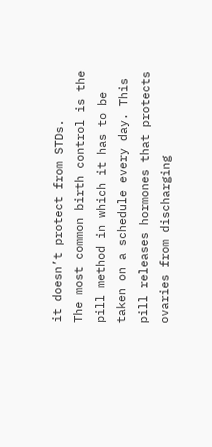it doesn’t protect from STDs.
The most common birth control is the pill method in which it has to be taken on a schedule every day. This pill releases hormones that protects ovaries from discharging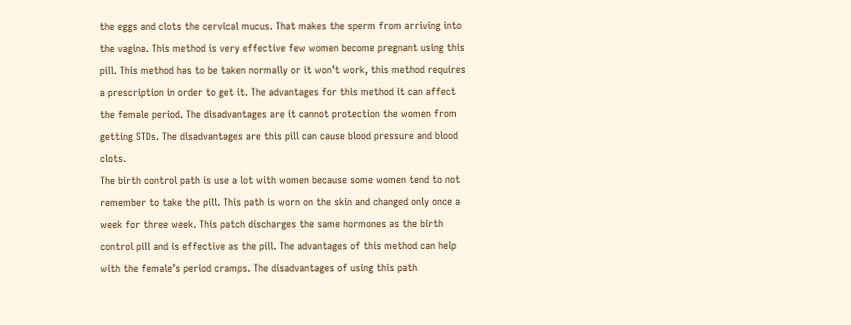the eggs and clots the cervical mucus. That makes the sperm from arriving into the vagina. This method is very effective few women become pregnant using this pill. This method has to be taken normally or it won’t work, this method requires a prescription in order to get it. The advantages for this method it can affect the female period. The disadvantages are it cannot protection the women from getting STDs. The disadvantages are this pill can cause blood pressure and blood clots.
The birth control path is use a lot with women because some women tend to not remember to take the pill. This path is worn on the skin and changed only once a week for three week. This patch discharges the same hormones as the birth control pill and is effective as the pill. The advantages of this method can help with the female’s period cramps. The disadvantages of using this path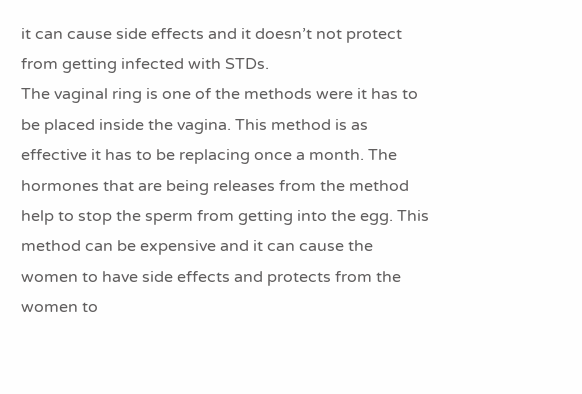it can cause side effects and it doesn’t not protect from getting infected with STDs.
The vaginal ring is one of the methods were it has to be placed inside the vagina. This method is as effective it has to be replacing once a month. The hormones that are being releases from the method help to stop the sperm from getting into the egg. This method can be expensive and it can cause the women to have side effects and protects from the women to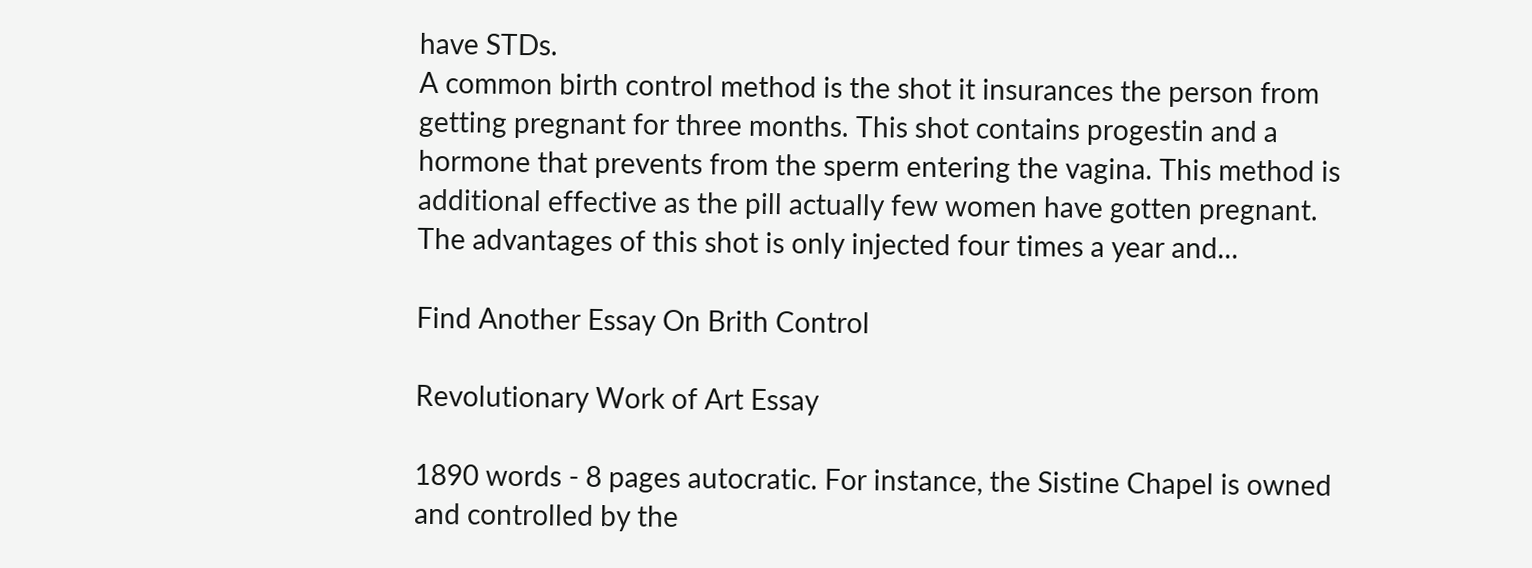have STDs.
A common birth control method is the shot it insurances the person from getting pregnant for three months. This shot contains progestin and a hormone that prevents from the sperm entering the vagina. This method is additional effective as the pill actually few women have gotten pregnant. The advantages of this shot is only injected four times a year and...

Find Another Essay On Brith Control

Revolutionary Work of Art Essay

1890 words - 8 pages autocratic. For instance, the Sistine Chapel is owned and controlled by the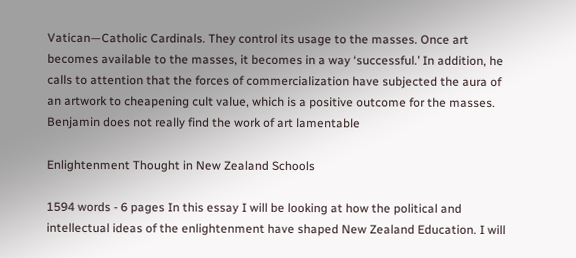Vatican—Catholic Cardinals. They control its usage to the masses. Once art becomes available to the masses, it becomes in a way ‘successful.’ In addition, he calls to attention that the forces of commercialization have subjected the aura of an artwork to cheapening cult value, which is a positive outcome for the masses. Benjamin does not really find the work of art lamentable

Enlightenment Thought in New Zealand Schools

1594 words - 6 pages In this essay I will be looking at how the political and intellectual ideas of the enlightenment have shaped New Zealand Education. I will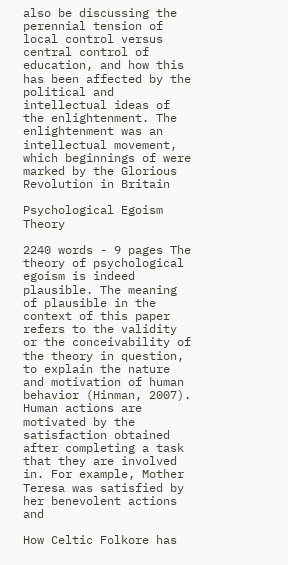also be discussing the perennial tension of local control versus central control of education, and how this has been affected by the political and intellectual ideas of the enlightenment. The enlightenment was an intellectual movement, which beginnings of were marked by the Glorious Revolution in Britain

Psychological Egoism Theory

2240 words - 9 pages The theory of psychological egoism is indeed plausible. The meaning of plausible in the context of this paper refers to the validity or the conceivability of the theory in question, to explain the nature and motivation of human behavior (Hinman, 2007). Human actions are motivated by the satisfaction obtained after completing a task that they are involved in. For example, Mother Teresa was satisfied by her benevolent actions and

How Celtic Folkore has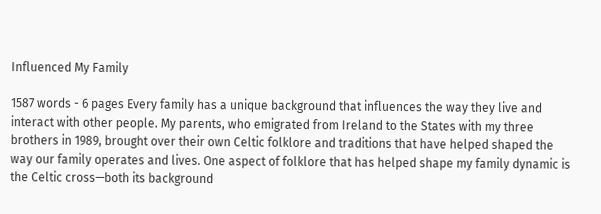Influenced My Family

1587 words - 6 pages Every family has a unique background that influences the way they live and interact with other people. My parents, who emigrated from Ireland to the States with my three brothers in 1989, brought over their own Celtic folklore and traditions that have helped shaped the way our family operates and lives. One aspect of folklore that has helped shape my family dynamic is the Celtic cross—both its background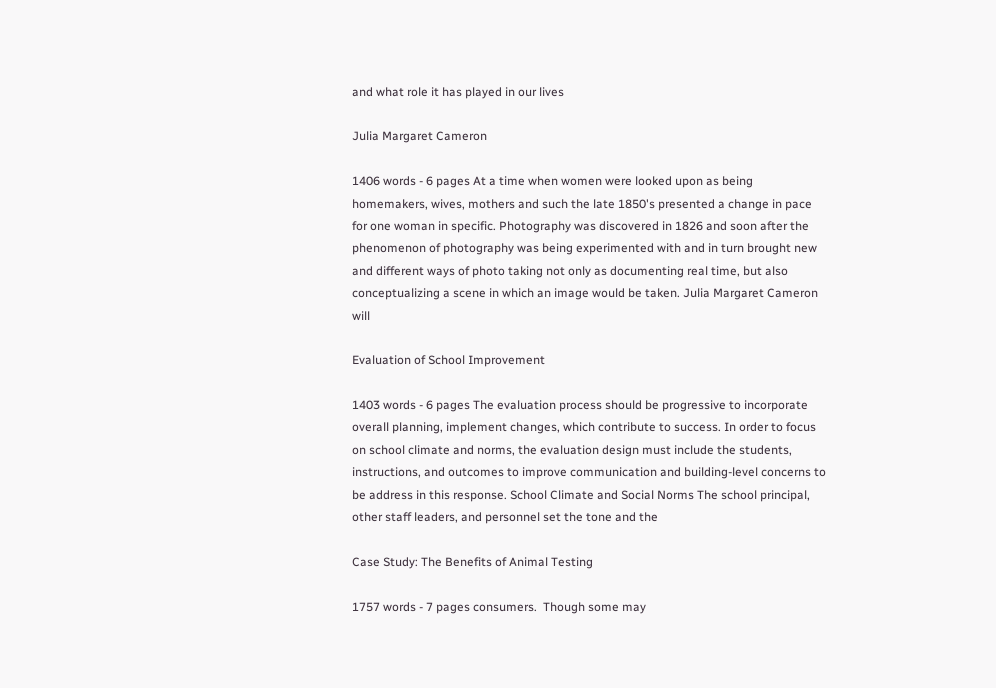and what role it has played in our lives

Julia Margaret Cameron

1406 words - 6 pages At a time when women were looked upon as being homemakers, wives, mothers and such the late 1850's presented a change in pace for one woman in specific. Photography was discovered in 1826 and soon after the phenomenon of photography was being experimented with and in turn brought new and different ways of photo taking not only as documenting real time, but also conceptualizing a scene in which an image would be taken. Julia Margaret Cameron will

Evaluation of School Improvement

1403 words - 6 pages The evaluation process should be progressive to incorporate overall planning, implement changes, which contribute to success. In order to focus on school climate and norms, the evaluation design must include the students, instructions, and outcomes to improve communication and building-level concerns to be address in this response. School Climate and Social Norms The school principal, other staff leaders, and personnel set the tone and the

Case Study: The Benefits of Animal Testing

1757 words - 7 pages consumers.  Though some may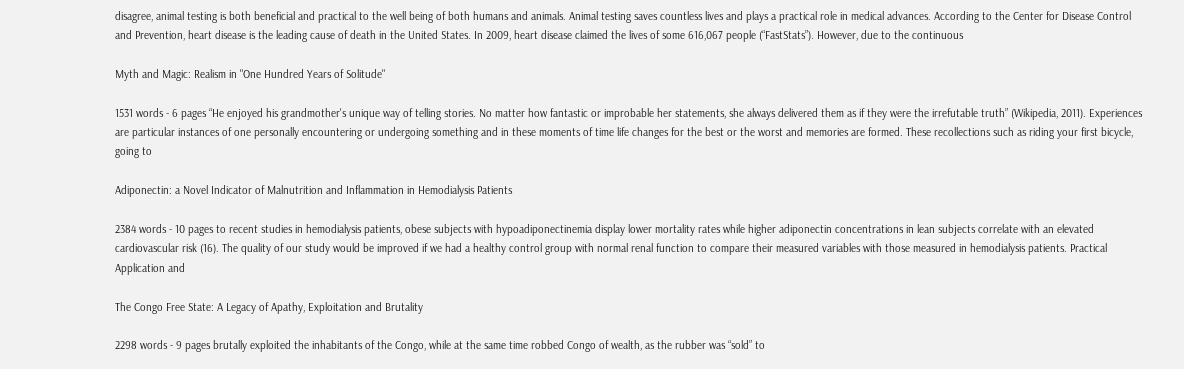disagree, animal testing is both beneficial and practical to the well being of both humans and animals. Animal testing saves countless lives and plays a practical role in medical advances. According to the Center for Disease Control and Prevention, heart disease is the leading cause of death in the United States. In 2009, heart disease claimed the lives of some 616,067 people (“FastStats”). However, due to the continuous

Myth and Magic: Realism in "One Hundred Years of Solitude"

1531 words - 6 pages “He enjoyed his grandmother's unique way of telling stories. No matter how fantastic or improbable her statements, she always delivered them as if they were the irrefutable truth” (Wikipedia, 2011). Experiences are particular instances of one personally encountering or undergoing something and in these moments of time life changes for the best or the worst and memories are formed. These recollections such as riding your first bicycle, going to

Adiponectin: a Novel Indicator of Malnutrition and Inflammation in Hemodialysis Patients

2384 words - 10 pages to recent studies in hemodialysis patients, obese subjects with hypoadiponectinemia display lower mortality rates while higher adiponectin concentrations in lean subjects correlate with an elevated cardiovascular risk (16). The quality of our study would be improved if we had a healthy control group with normal renal function to compare their measured variables with those measured in hemodialysis patients. Practical Application and

The Congo Free State: A Legacy of Apathy, Exploitation and Brutality

2298 words - 9 pages brutally exploited the inhabitants of the Congo, while at the same time robbed Congo of wealth, as the rubber was “sold” to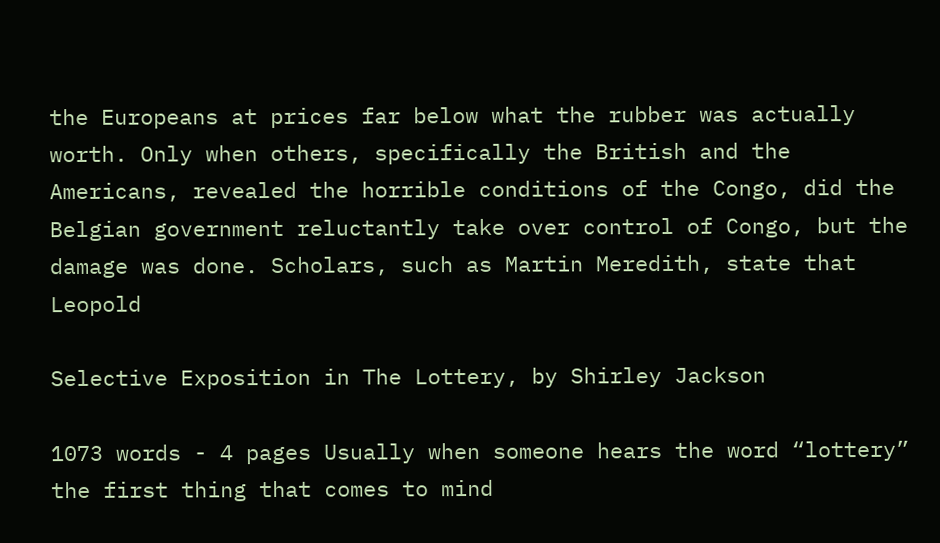the Europeans at prices far below what the rubber was actually worth. Only when others, specifically the British and the Americans, revealed the horrible conditions of the Congo, did the Belgian government reluctantly take over control of Congo, but the damage was done. Scholars, such as Martin Meredith, state that Leopold

Selective Exposition in The Lottery, by Shirley Jackson

1073 words - 4 pages Usually when someone hears the word “lottery” the first thing that comes to mind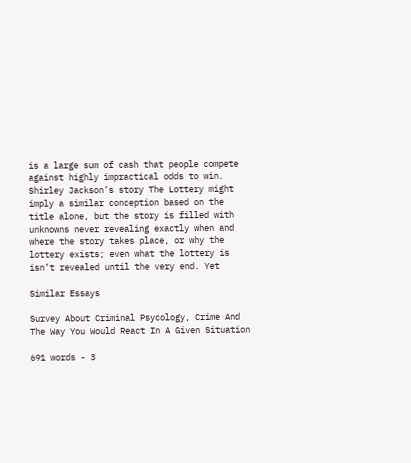is a large sum of cash that people compete against highly impractical odds to win. Shirley Jackson’s story The Lottery might imply a similar conception based on the title alone, but the story is filled with unknowns never revealing exactly when and where the story takes place, or why the lottery exists; even what the lottery is isn’t revealed until the very end. Yet

Similar Essays

Survey About Criminal Psycology, Crime And The Way You Would React In A Given Situation

691 words - 3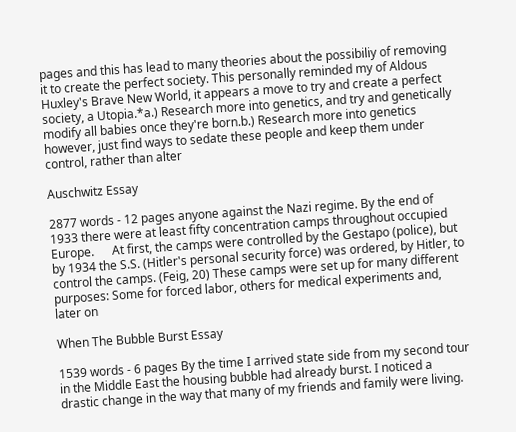pages and this has lead to many theories about the possibiliy of removing it to create the perfect society. This personally reminded my of Aldous Huxley's Brave New World, it appears a move to try and create a perfect society, a Utopia.*a.) Research more into genetics, and try and genetically modify all babies once they're born.b.) Research more into genetics however, just find ways to sedate these people and keep them under control, rather than alter

Auschwitz Essay

2877 words - 12 pages anyone against the Nazi regime. By the end of 1933 there were at least fifty concentration camps throughout occupied Europe.      At first, the camps were controlled by the Gestapo (police), but by 1934 the S.S. (Hitler's personal security force) was ordered, by Hitler, to control the camps. (Feig, 20) These camps were set up for many different purposes: Some for forced labor, others for medical experiments and, later on

When The Bubble Burst Essay

1539 words - 6 pages By the time I arrived state side from my second tour in the Middle East the housing bubble had already burst. I noticed a drastic change in the way that many of my friends and family were living.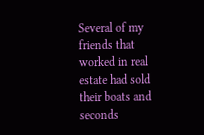Several of my friends that worked in real estate had sold their boats and seconds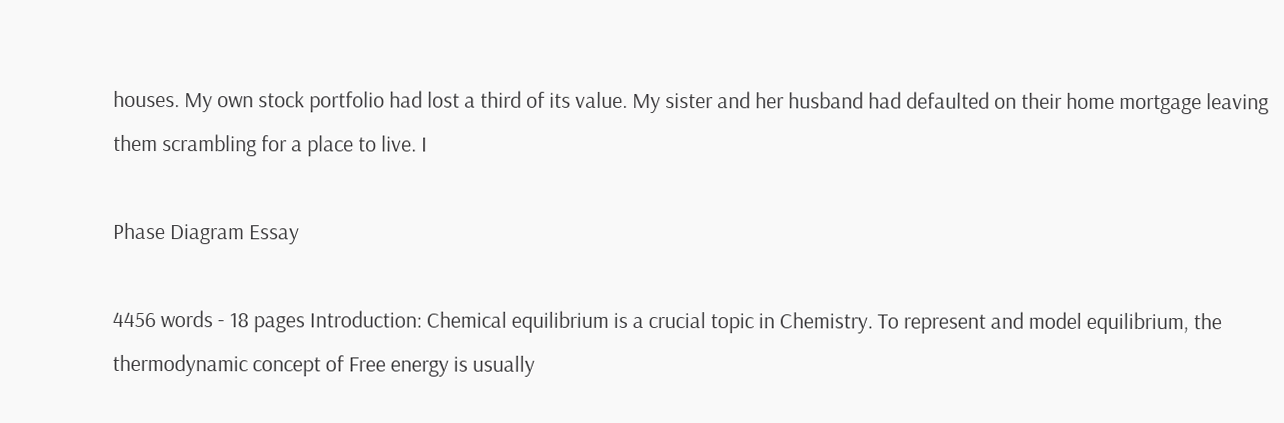houses. My own stock portfolio had lost a third of its value. My sister and her husband had defaulted on their home mortgage leaving them scrambling for a place to live. I

Phase Diagram Essay

4456 words - 18 pages Introduction: Chemical equilibrium is a crucial topic in Chemistry. To represent and model equilibrium, the thermodynamic concept of Free energy is usually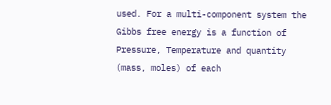used. For a multi-component system the Gibbs free energy is a function of Pressure, Temperature and quantity (mass, moles) of each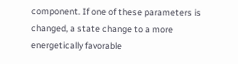component. If one of these parameters is changed, a state change to a more energetically favorable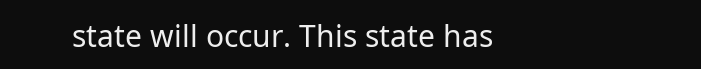state will occur. This state has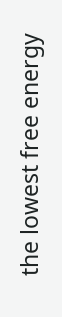the lowest free energy